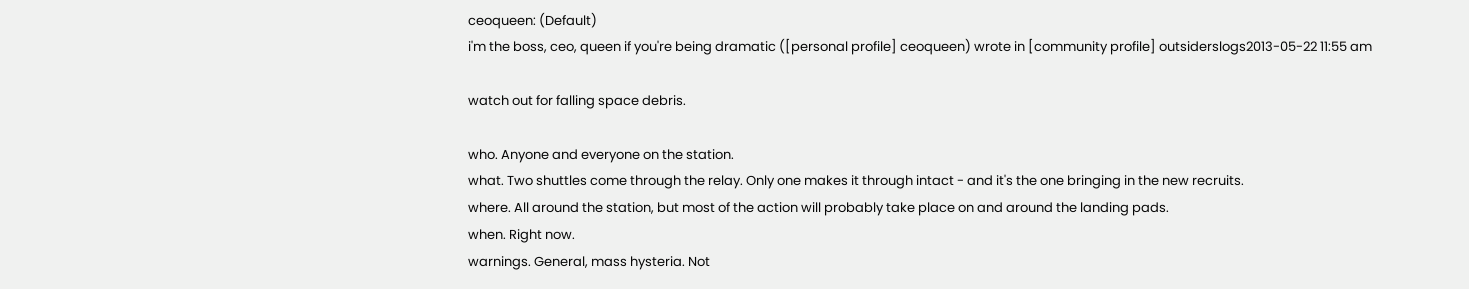ceoqueen: (Default)
i'm the boss, ceo, queen if you're being dramatic ([personal profile] ceoqueen) wrote in [community profile] outsiderslogs2013-05-22 11:55 am

watch out for falling space debris.

who. Anyone and everyone on the station.
what. Two shuttles come through the relay. Only one makes it through intact - and it's the one bringing in the new recruits.
where. All around the station, but most of the action will probably take place on and around the landing pads.
when. Right now.
warnings. General, mass hysteria. Not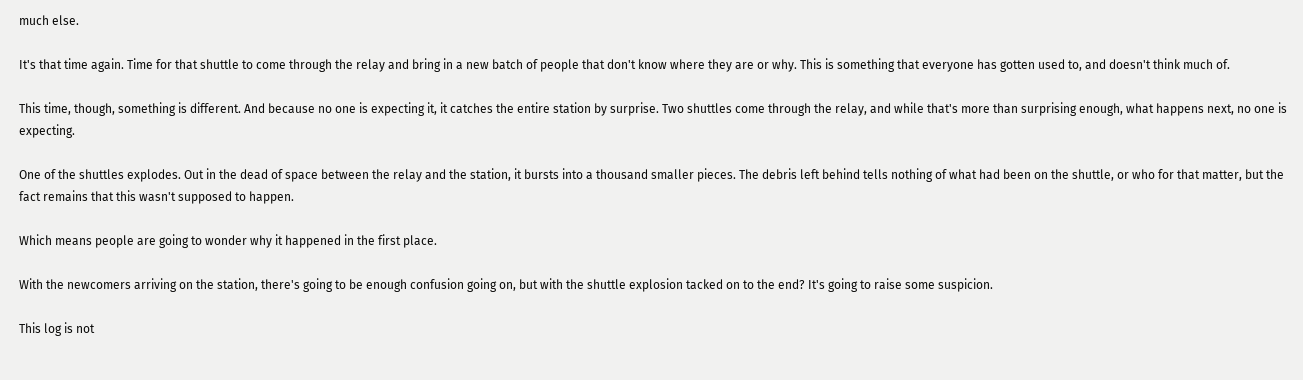much else.

It's that time again. Time for that shuttle to come through the relay and bring in a new batch of people that don't know where they are or why. This is something that everyone has gotten used to, and doesn't think much of.

This time, though, something is different. And because no one is expecting it, it catches the entire station by surprise. Two shuttles come through the relay, and while that's more than surprising enough, what happens next, no one is expecting.

One of the shuttles explodes. Out in the dead of space between the relay and the station, it bursts into a thousand smaller pieces. The debris left behind tells nothing of what had been on the shuttle, or who for that matter, but the fact remains that this wasn't supposed to happen.

Which means people are going to wonder why it happened in the first place.

With the newcomers arriving on the station, there's going to be enough confusion going on, but with the shuttle explosion tacked on to the end? It's going to raise some suspicion.

This log is not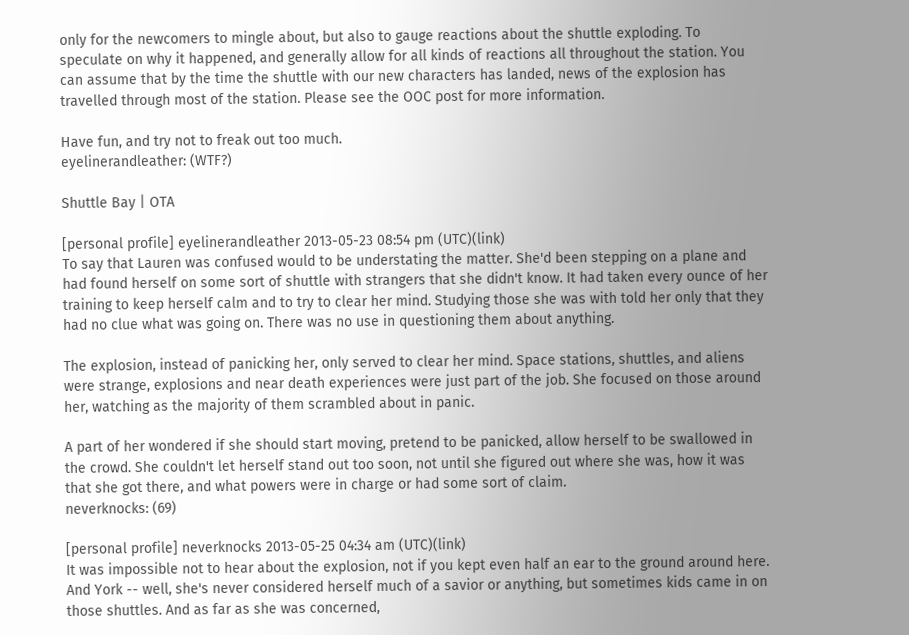only for the newcomers to mingle about, but also to gauge reactions about the shuttle exploding. To speculate on why it happened, and generally allow for all kinds of reactions all throughout the station. You can assume that by the time the shuttle with our new characters has landed, news of the explosion has travelled through most of the station. Please see the OOC post for more information.

Have fun, and try not to freak out too much.
eyelinerandleather: (WTF?)

Shuttle Bay | OTA

[personal profile] eyelinerandleather 2013-05-23 08:54 pm (UTC)(link)
To say that Lauren was confused would to be understating the matter. She'd been stepping on a plane and had found herself on some sort of shuttle with strangers that she didn't know. It had taken every ounce of her training to keep herself calm and to try to clear her mind. Studying those she was with told her only that they had no clue what was going on. There was no use in questioning them about anything.

The explosion, instead of panicking her, only served to clear her mind. Space stations, shuttles, and aliens were strange, explosions and near death experiences were just part of the job. She focused on those around her, watching as the majority of them scrambled about in panic.

A part of her wondered if she should start moving, pretend to be panicked, allow herself to be swallowed in the crowd. She couldn't let herself stand out too soon, not until she figured out where she was, how it was that she got there, and what powers were in charge or had some sort of claim.
neverknocks: (69)

[personal profile] neverknocks 2013-05-25 04:34 am (UTC)(link)
It was impossible not to hear about the explosion, not if you kept even half an ear to the ground around here. And York -- well, she's never considered herself much of a savior or anything, but sometimes kids came in on those shuttles. And as far as she was concerned,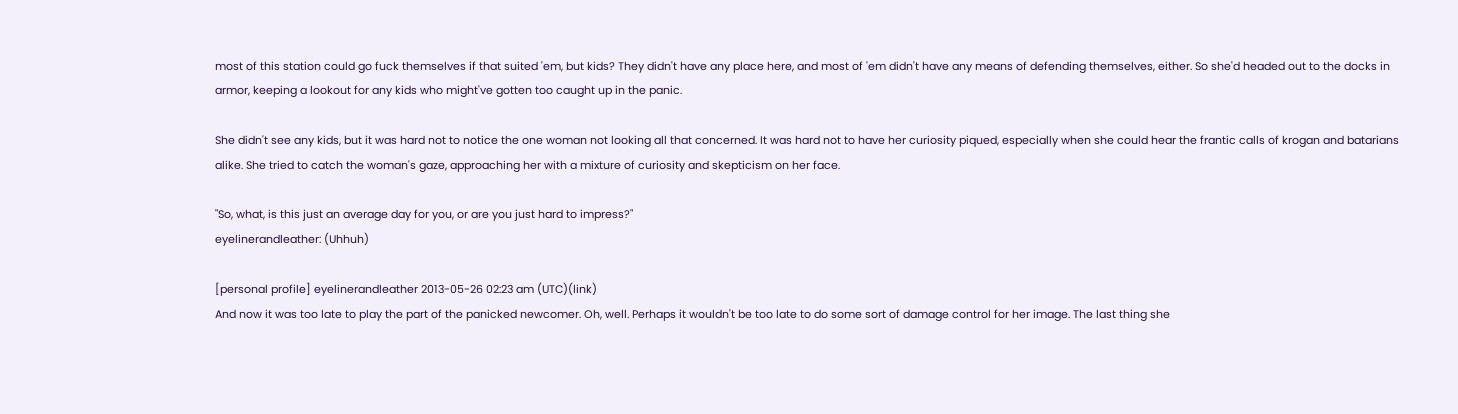most of this station could go fuck themselves if that suited 'em, but kids? They didn't have any place here, and most of 'em didn't have any means of defending themselves, either. So she'd headed out to the docks in armor, keeping a lookout for any kids who might've gotten too caught up in the panic.

She didn't see any kids, but it was hard not to notice the one woman not looking all that concerned. It was hard not to have her curiosity piqued, especially when she could hear the frantic calls of krogan and batarians alike. She tried to catch the woman's gaze, approaching her with a mixture of curiosity and skepticism on her face.

"So, what, is this just an average day for you, or are you just hard to impress?"
eyelinerandleather: (Uhhuh)

[personal profile] eyelinerandleather 2013-05-26 02:23 am (UTC)(link)
And now it was too late to play the part of the panicked newcomer. Oh, well. Perhaps it wouldn't be too late to do some sort of damage control for her image. The last thing she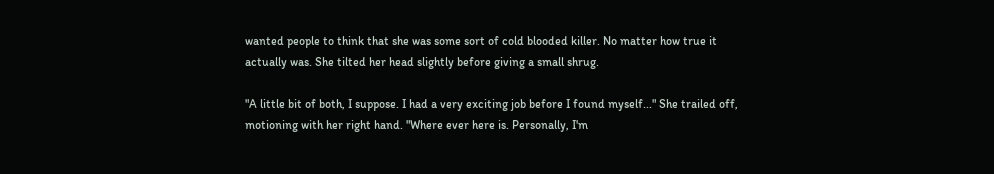wanted people to think that she was some sort of cold blooded killer. No matter how true it actually was. She tilted her head slightly before giving a small shrug.

"A little bit of both, I suppose. I had a very exciting job before I found myself..." She trailed off, motioning with her right hand. "Where ever here is. Personally, I'm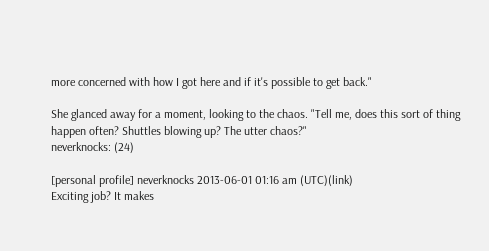more concerned with how I got here and if it's possible to get back."

She glanced away for a moment, looking to the chaos. "Tell me, does this sort of thing happen often? Shuttles blowing up? The utter chaos?"
neverknocks: (24)

[personal profile] neverknocks 2013-06-01 01:16 am (UTC)(link)
Exciting job? It makes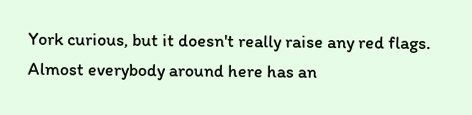York curious, but it doesn't really raise any red flags. Almost everybody around here has an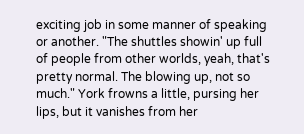exciting job in some manner of speaking or another. "The shuttles showin' up full of people from other worlds, yeah, that's pretty normal. The blowing up, not so much." York frowns a little, pursing her lips, but it vanishes from her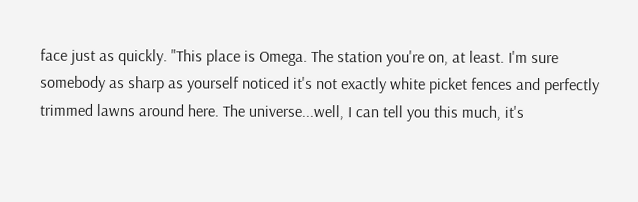face just as quickly. "This place is Omega. The station you're on, at least. I'm sure somebody as sharp as yourself noticed it's not exactly white picket fences and perfectly trimmed lawns around here. The universe...well, I can tell you this much, it's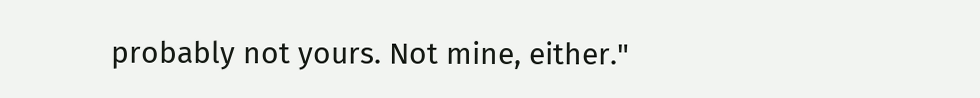probably not yours. Not mine, either."